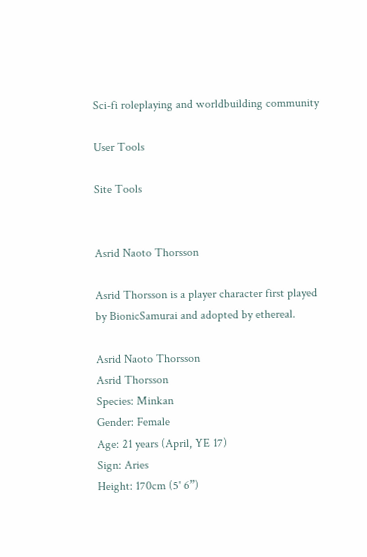Sci-fi roleplaying and worldbuilding community

User Tools

Site Tools


Asrid Naoto Thorsson

Asrid Thorsson is a player character first played by BionicSamurai and adopted by ethereal.

Asrid Naoto Thorsson
Asrid Thorsson
Species: Minkan
Gender: Female
Age: 21 years (April, YE 17)
Sign: Aries
Height: 170cm (5' 6”)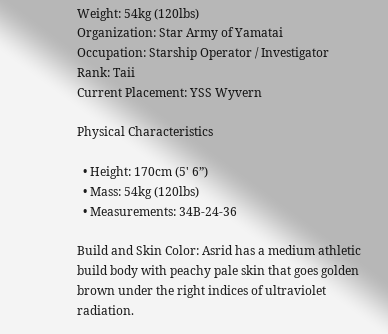Weight: 54kg (120lbs)
Organization: Star Army of Yamatai
Occupation: Starship Operator / Investigator
Rank: Taii
Current Placement: YSS Wyvern

Physical Characteristics

  • Height: 170cm (5' 6”)
  • Mass: 54kg (120lbs)
  • Measurements: 34B-24-36

Build and Skin Color: Asrid has a medium athletic build body with peachy pale skin that goes golden brown under the right indices of ultraviolet radiation.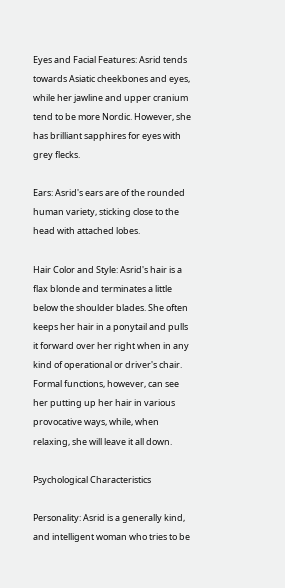Eyes and Facial Features: Asrid tends towards Asiatic cheekbones and eyes, while her jawline and upper cranium tend to be more Nordic. However, she has brilliant sapphires for eyes with grey flecks.

Ears: Asrid's ears are of the rounded human variety, sticking close to the head with attached lobes.

Hair Color and Style: Asrid's hair is a flax blonde and terminates a little below the shoulder blades. She often keeps her hair in a ponytail and pulls it forward over her right when in any kind of operational or driver's chair. Formal functions, however, can see her putting up her hair in various provocative ways, while, when relaxing, she will leave it all down.

Psychological Characteristics

Personality: Asrid is a generally kind, and intelligent woman who tries to be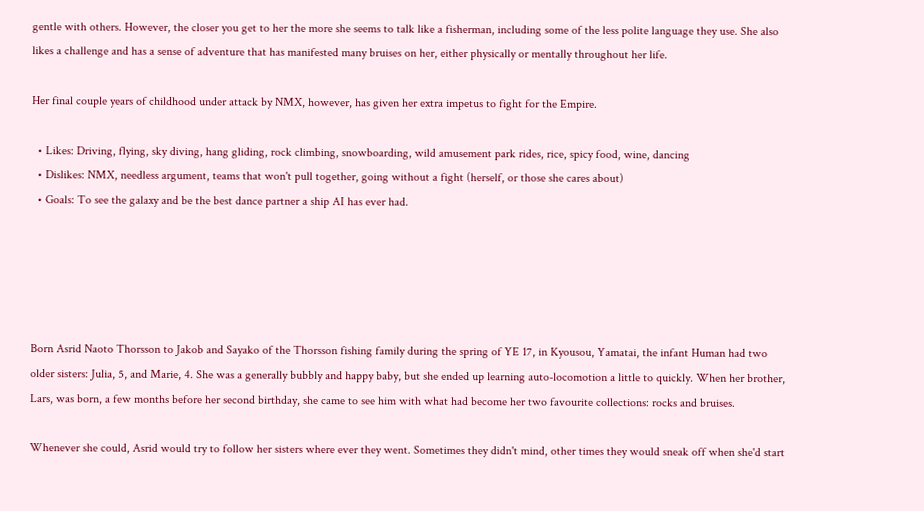gentle with others. However, the closer you get to her the more she seems to talk like a fisherman, including some of the less polite language they use. She also likes a challenge and has a sense of adventure that has manifested many bruises on her, either physically or mentally throughout her life.

Her final couple years of childhood under attack by NMX, however, has given her extra impetus to fight for the Empire.

  • Likes: Driving, flying, sky diving, hang gliding, rock climbing, snowboarding, wild amusement park rides, rice, spicy food, wine, dancing
  • Dislikes: NMX, needless argument, teams that won't pull together, going without a fight (herself, or those she cares about)
  • Goals: To see the galaxy and be the best dance partner a ship AI has ever had.





Born Asrid Naoto Thorsson to Jakob and Sayako of the Thorsson fishing family during the spring of YE 17, in Kyousou, Yamatai, the infant Human had two older sisters: Julia, 5, and Marie, 4. She was a generally bubbly and happy baby, but she ended up learning auto-locomotion a little to quickly. When her brother, Lars, was born, a few months before her second birthday, she came to see him with what had become her two favourite collections: rocks and bruises.

Whenever she could, Asrid would try to follow her sisters where ever they went. Sometimes they didn't mind, other times they would sneak off when she'd start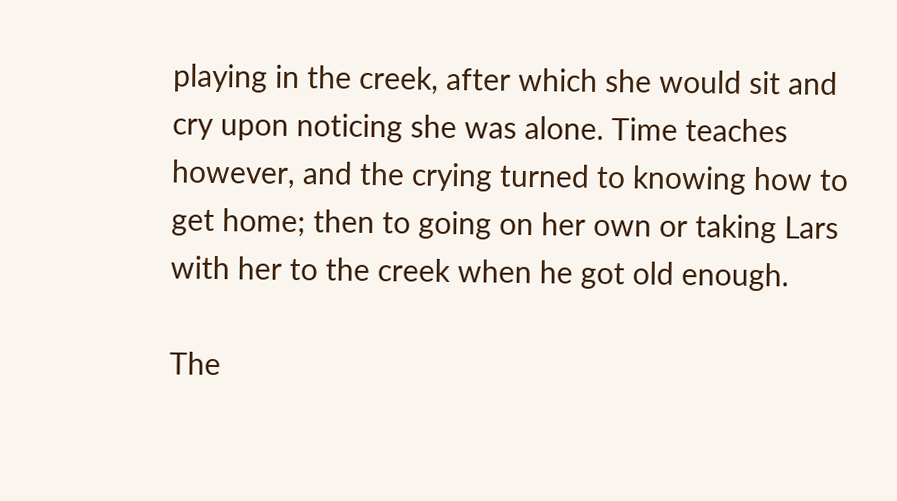playing in the creek, after which she would sit and cry upon noticing she was alone. Time teaches however, and the crying turned to knowing how to get home; then to going on her own or taking Lars with her to the creek when he got old enough.

The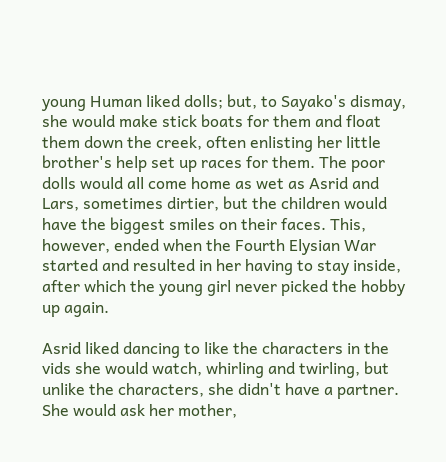young Human liked dolls; but, to Sayako's dismay, she would make stick boats for them and float them down the creek, often enlisting her little brother's help set up races for them. The poor dolls would all come home as wet as Asrid and Lars, sometimes dirtier, but the children would have the biggest smiles on their faces. This, however, ended when the Fourth Elysian War started and resulted in her having to stay inside, after which the young girl never picked the hobby up again.

Asrid liked dancing to like the characters in the vids she would watch, whirling and twirling, but unlike the characters, she didn't have a partner. She would ask her mother,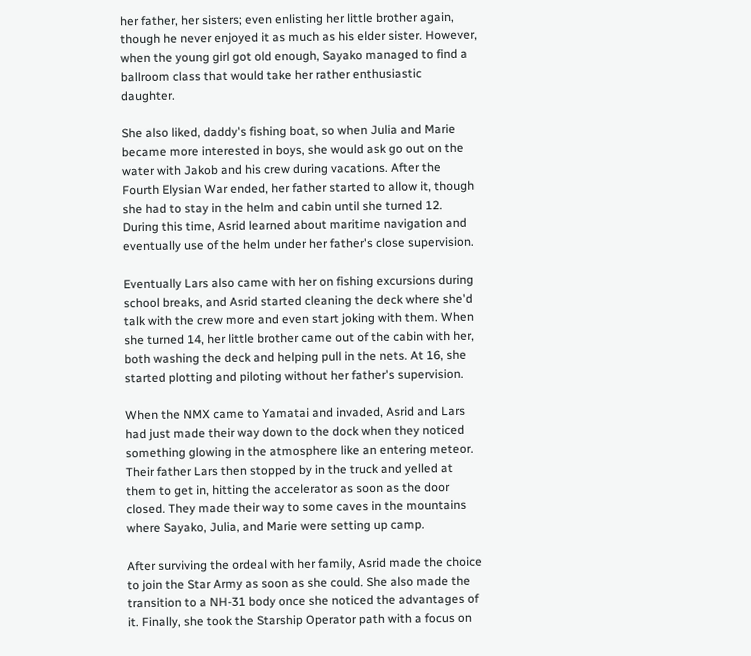her father, her sisters; even enlisting her little brother again, though he never enjoyed it as much as his elder sister. However, when the young girl got old enough, Sayako managed to find a ballroom class that would take her rather enthusiastic daughter.

She also liked, daddy's fishing boat, so when Julia and Marie became more interested in boys, she would ask go out on the water with Jakob and his crew during vacations. After the Fourth Elysian War ended, her father started to allow it, though she had to stay in the helm and cabin until she turned 12. During this time, Asrid learned about maritime navigation and eventually use of the helm under her father's close supervision.

Eventually Lars also came with her on fishing excursions during school breaks, and Asrid started cleaning the deck where she'd talk with the crew more and even start joking with them. When she turned 14, her little brother came out of the cabin with her, both washing the deck and helping pull in the nets. At 16, she started plotting and piloting without her father's supervision.

When the NMX came to Yamatai and invaded, Asrid and Lars had just made their way down to the dock when they noticed something glowing in the atmosphere like an entering meteor. Their father Lars then stopped by in the truck and yelled at them to get in, hitting the accelerator as soon as the door closed. They made their way to some caves in the mountains where Sayako, Julia, and Marie were setting up camp.

After surviving the ordeal with her family, Asrid made the choice to join the Star Army as soon as she could. She also made the transition to a NH-31 body once she noticed the advantages of it. Finally, she took the Starship Operator path with a focus on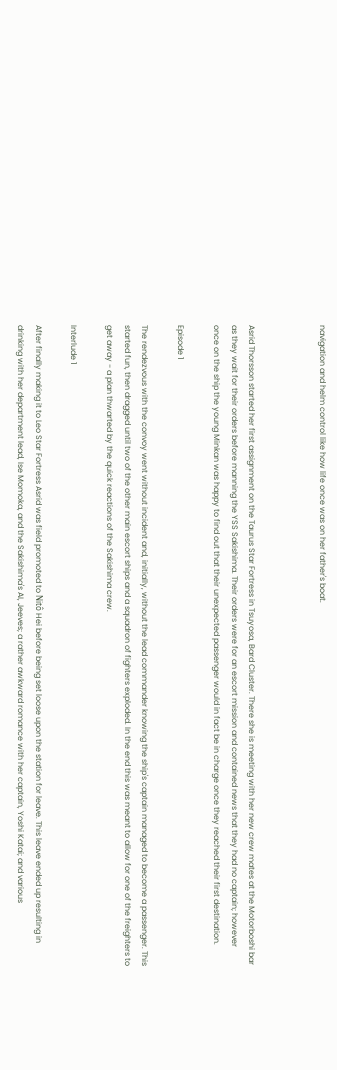navigation and helm control like how life once was on her father's boat.



Asrid Thorsson started her first assignment on the Taurus Star Fortress in Tsuyosa, Bard Cluster. There she is meeting with her new crew mates at the Motorboshi bar as they wait for their orders before manning the YSS Sakishima. Their orders were for an escort mission and contained news that they had no captain; however once on the ship the young Minkan was happy to find out that their unexpected passenger would in fact be in charge once they reached their first destination.

Episode 1

The rendezvous with the convoy went without incident and, initially, without the lead commander knowing the ship's captain managed to become a passenger. This started fun, then dragged until two of the other main escort ships and a squadron of fighters exploded. In the end this was meant to allow for one of the freighters to get away - a plan thwarted by the quick reactions of the Sakishima crew.

Interlude 1

After finally making it to Leo Star Fortress Asrid was field promoted to Nitô Hei before being set loose upon the station for leave. This leave ended up resulting in drinking with her department lead, Ise Momoka, and the Sakishima's AI, Jeeves; a rather awkward romance with her captain, Yoshi Katai; and various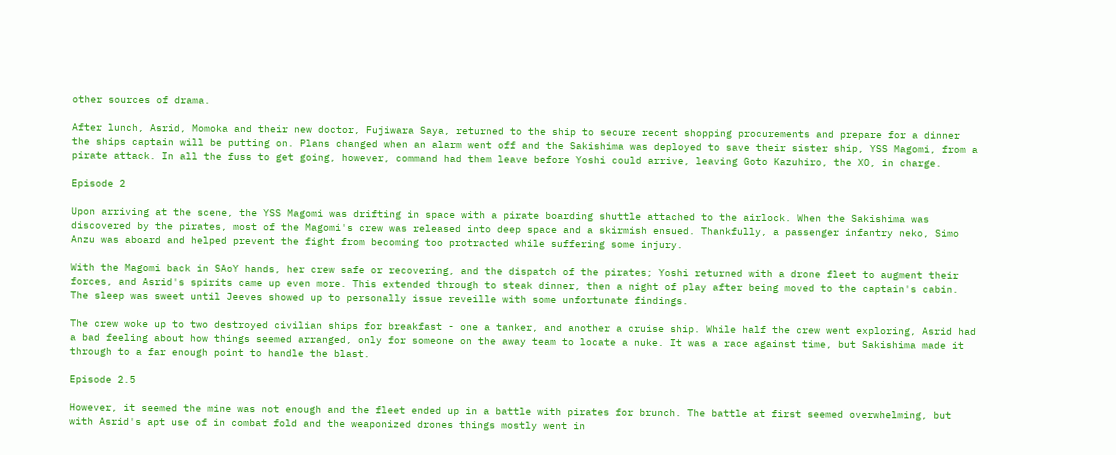other sources of drama.

After lunch, Asrid, Momoka and their new doctor, Fujiwara Saya, returned to the ship to secure recent shopping procurements and prepare for a dinner the ships captain will be putting on. Plans changed when an alarm went off and the Sakishima was deployed to save their sister ship, YSS Magomi, from a pirate attack. In all the fuss to get going, however, command had them leave before Yoshi could arrive, leaving Goto Kazuhiro, the XO, in charge.

Episode 2

Upon arriving at the scene, the YSS Magomi was drifting in space with a pirate boarding shuttle attached to the airlock. When the Sakishima was discovered by the pirates, most of the Magomi's crew was released into deep space and a skirmish ensued. Thankfully, a passenger infantry neko, Simo Anzu was aboard and helped prevent the fight from becoming too protracted while suffering some injury.

With the Magomi back in SAoY hands, her crew safe or recovering, and the dispatch of the pirates; Yoshi returned with a drone fleet to augment their forces, and Asrid's spirits came up even more. This extended through to steak dinner, then a night of play after being moved to the captain's cabin. The sleep was sweet until Jeeves showed up to personally issue reveille with some unfortunate findings.

The crew woke up to two destroyed civilian ships for breakfast - one a tanker, and another a cruise ship. While half the crew went exploring, Asrid had a bad feeling about how things seemed arranged, only for someone on the away team to locate a nuke. It was a race against time, but Sakishima made it through to a far enough point to handle the blast.

Episode 2.5

However, it seemed the mine was not enough and the fleet ended up in a battle with pirates for brunch. The battle at first seemed overwhelming, but with Asrid's apt use of in combat fold and the weaponized drones things mostly went in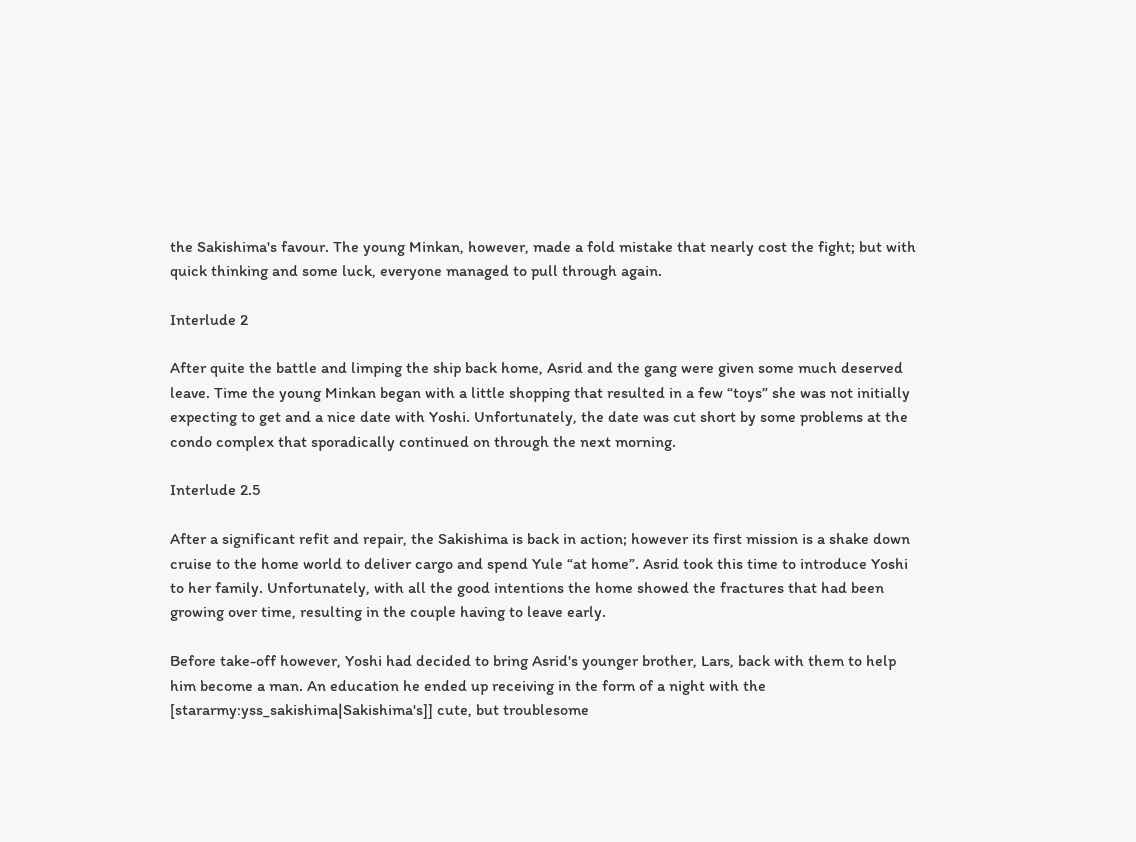the Sakishima's favour. The young Minkan, however, made a fold mistake that nearly cost the fight; but with quick thinking and some luck, everyone managed to pull through again.

Interlude 2

After quite the battle and limping the ship back home, Asrid and the gang were given some much deserved leave. Time the young Minkan began with a little shopping that resulted in a few “toys” she was not initially expecting to get and a nice date with Yoshi. Unfortunately, the date was cut short by some problems at the condo complex that sporadically continued on through the next morning.

Interlude 2.5

After a significant refit and repair, the Sakishima is back in action; however its first mission is a shake down cruise to the home world to deliver cargo and spend Yule “at home”. Asrid took this time to introduce Yoshi to her family. Unfortunately, with all the good intentions the home showed the fractures that had been growing over time, resulting in the couple having to leave early.

Before take-off however, Yoshi had decided to bring Asrid's younger brother, Lars, back with them to help him become a man. An education he ended up receiving in the form of a night with the [stararmy:yss_sakishima|Sakishima's]] cute, but troublesome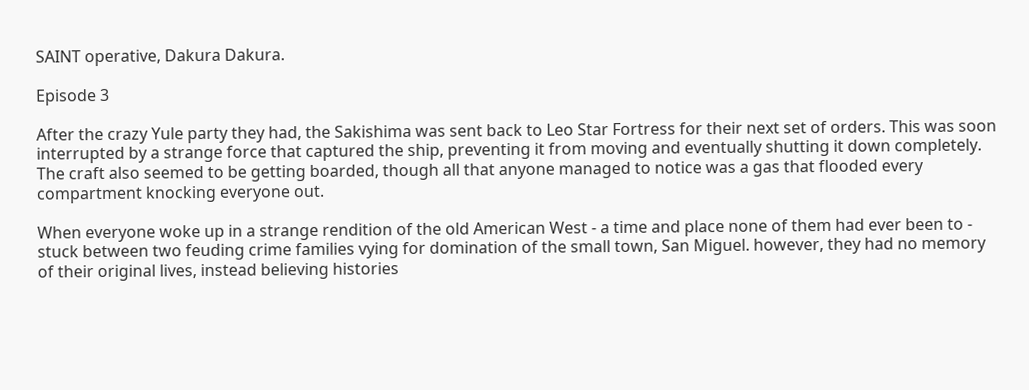SAINT operative, Dakura Dakura.

Episode 3

After the crazy Yule party they had, the Sakishima was sent back to Leo Star Fortress for their next set of orders. This was soon interrupted by a strange force that captured the ship, preventing it from moving and eventually shutting it down completely. The craft also seemed to be getting boarded, though all that anyone managed to notice was a gas that flooded every compartment knocking everyone out.

When everyone woke up in a strange rendition of the old American West - a time and place none of them had ever been to - stuck between two feuding crime families vying for domination of the small town, San Miguel. however, they had no memory of their original lives, instead believing histories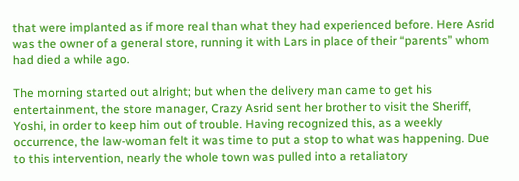that were implanted as if more real than what they had experienced before. Here Asrid was the owner of a general store, running it with Lars in place of their “parents” whom had died a while ago.

The morning started out alright; but when the delivery man came to get his entertainment, the store manager, Crazy Asrid sent her brother to visit the Sheriff, Yoshi, in order to keep him out of trouble. Having recognized this, as a weekly occurrence, the law-woman felt it was time to put a stop to what was happening. Due to this intervention, nearly the whole town was pulled into a retaliatory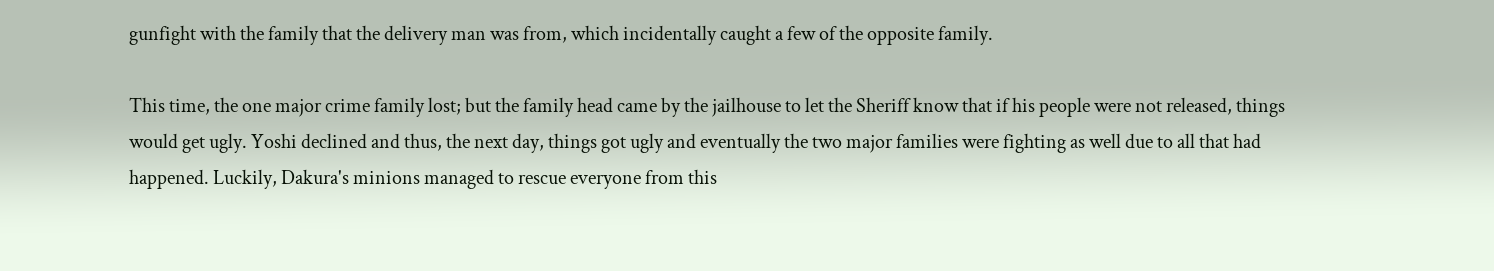gunfight with the family that the delivery man was from, which incidentally caught a few of the opposite family.

This time, the one major crime family lost; but the family head came by the jailhouse to let the Sheriff know that if his people were not released, things would get ugly. Yoshi declined and thus, the next day, things got ugly and eventually the two major families were fighting as well due to all that had happened. Luckily, Dakura's minions managed to rescue everyone from this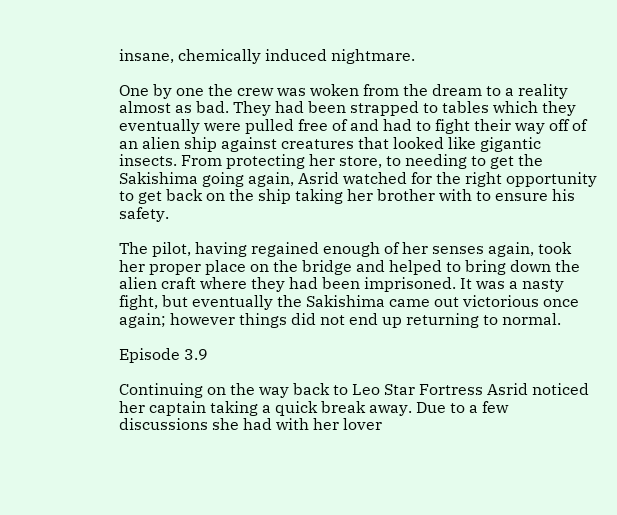insane, chemically induced nightmare.

One by one the crew was woken from the dream to a reality almost as bad. They had been strapped to tables which they eventually were pulled free of and had to fight their way off of an alien ship against creatures that looked like gigantic insects. From protecting her store, to needing to get the Sakishima going again, Asrid watched for the right opportunity to get back on the ship taking her brother with to ensure his safety.

The pilot, having regained enough of her senses again, took her proper place on the bridge and helped to bring down the alien craft where they had been imprisoned. It was a nasty fight, but eventually the Sakishima came out victorious once again; however things did not end up returning to normal.

Episode 3.9

Continuing on the way back to Leo Star Fortress Asrid noticed her captain taking a quick break away. Due to a few discussions she had with her lover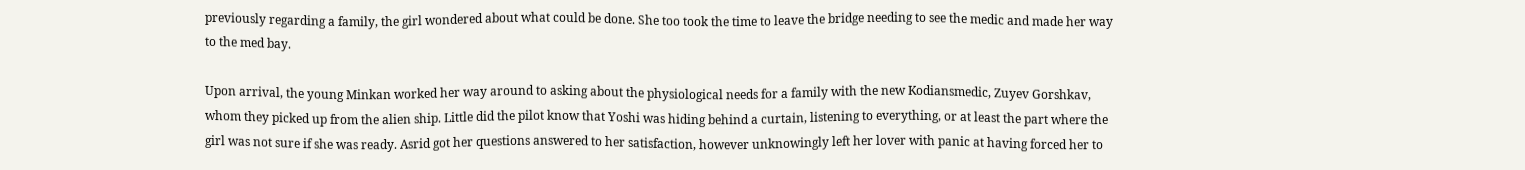previously regarding a family, the girl wondered about what could be done. She too took the time to leave the bridge needing to see the medic and made her way to the med bay.

Upon arrival, the young Minkan worked her way around to asking about the physiological needs for a family with the new Kodiansmedic, Zuyev Gorshkav, whom they picked up from the alien ship. Little did the pilot know that Yoshi was hiding behind a curtain, listening to everything, or at least the part where the girl was not sure if she was ready. Asrid got her questions answered to her satisfaction, however unknowingly left her lover with panic at having forced her to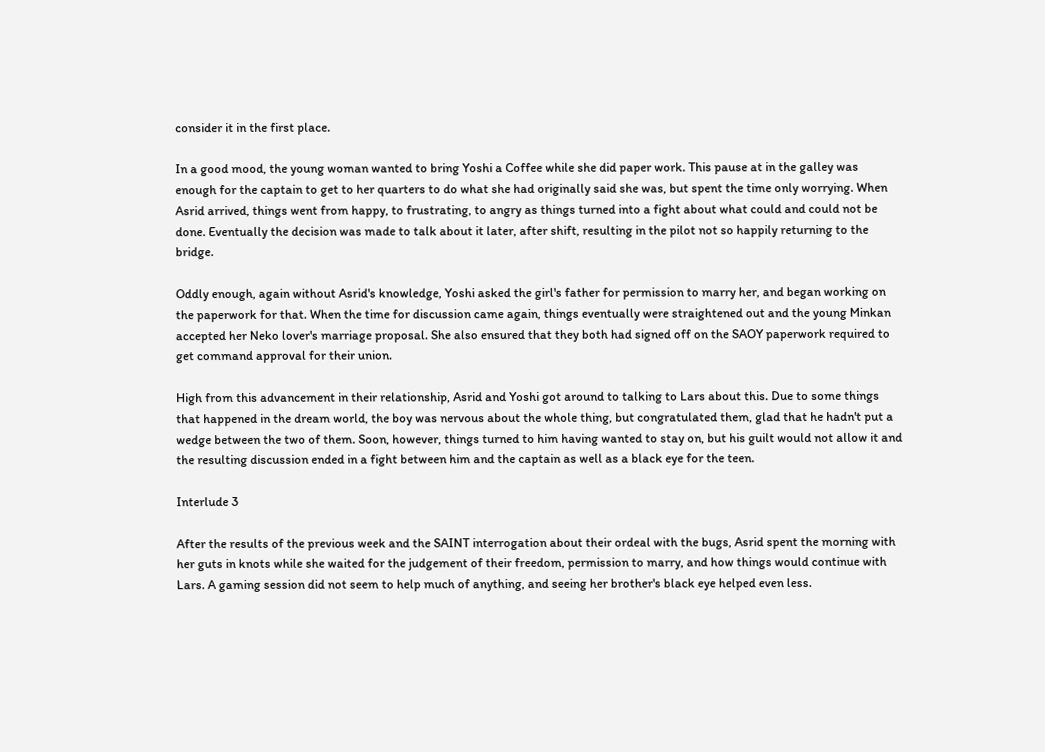consider it in the first place.

In a good mood, the young woman wanted to bring Yoshi a Coffee while she did paper work. This pause at in the galley was enough for the captain to get to her quarters to do what she had originally said she was, but spent the time only worrying. When Asrid arrived, things went from happy, to frustrating, to angry as things turned into a fight about what could and could not be done. Eventually the decision was made to talk about it later, after shift, resulting in the pilot not so happily returning to the bridge.

Oddly enough, again without Asrid's knowledge, Yoshi asked the girl's father for permission to marry her, and began working on the paperwork for that. When the time for discussion came again, things eventually were straightened out and the young Minkan accepted her Neko lover's marriage proposal. She also ensured that they both had signed off on the SAOY paperwork required to get command approval for their union.

High from this advancement in their relationship, Asrid and Yoshi got around to talking to Lars about this. Due to some things that happened in the dream world, the boy was nervous about the whole thing, but congratulated them, glad that he hadn't put a wedge between the two of them. Soon, however, things turned to him having wanted to stay on, but his guilt would not allow it and the resulting discussion ended in a fight between him and the captain as well as a black eye for the teen.

Interlude 3

After the results of the previous week and the SAINT interrogation about their ordeal with the bugs, Asrid spent the morning with her guts in knots while she waited for the judgement of their freedom, permission to marry, and how things would continue with Lars. A gaming session did not seem to help much of anything, and seeing her brother's black eye helped even less.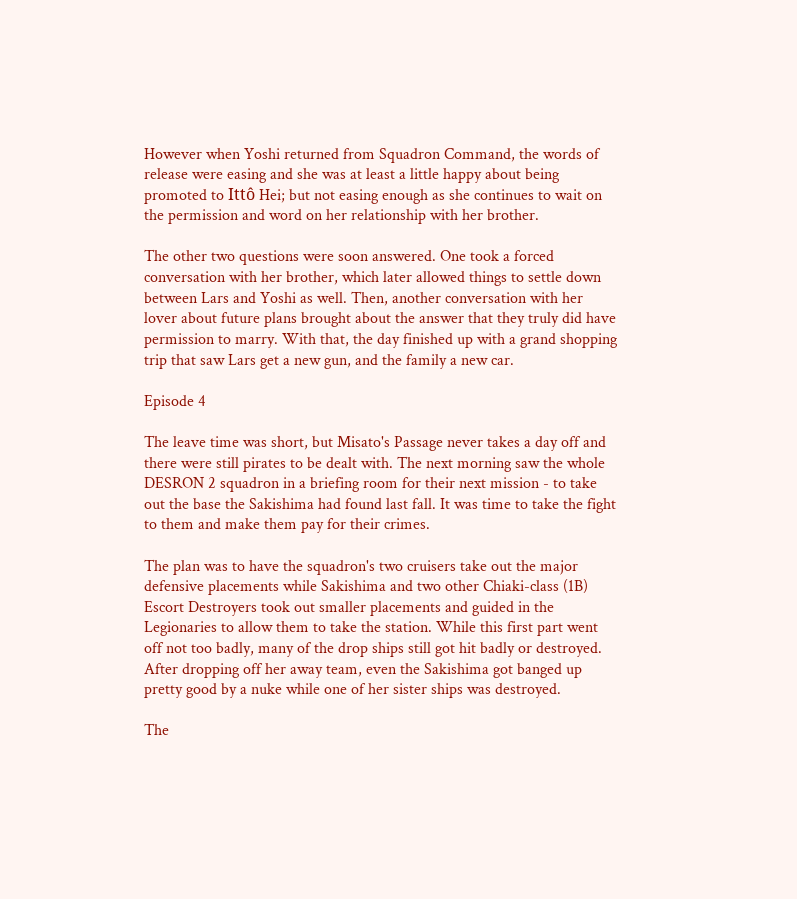However when Yoshi returned from Squadron Command, the words of release were easing and she was at least a little happy about being promoted to Ittô Hei; but not easing enough as she continues to wait on the permission and word on her relationship with her brother.

The other two questions were soon answered. One took a forced conversation with her brother, which later allowed things to settle down between Lars and Yoshi as well. Then, another conversation with her lover about future plans brought about the answer that they truly did have permission to marry. With that, the day finished up with a grand shopping trip that saw Lars get a new gun, and the family a new car.

Episode 4

The leave time was short, but Misato's Passage never takes a day off and there were still pirates to be dealt with. The next morning saw the whole DESRON 2 squadron in a briefing room for their next mission - to take out the base the Sakishima had found last fall. It was time to take the fight to them and make them pay for their crimes.

The plan was to have the squadron's two cruisers take out the major defensive placements while Sakishima and two other Chiaki-class (1B) Escort Destroyers took out smaller placements and guided in the Legionaries to allow them to take the station. While this first part went off not too badly, many of the drop ships still got hit badly or destroyed. After dropping off her away team, even the Sakishima got banged up pretty good by a nuke while one of her sister ships was destroyed.

The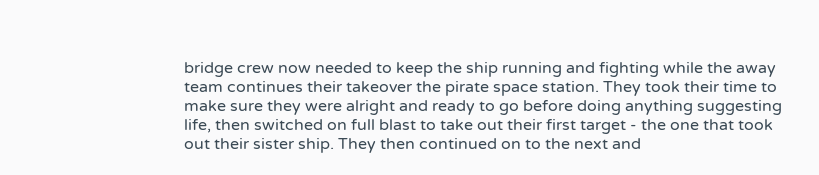bridge crew now needed to keep the ship running and fighting while the away team continues their takeover the pirate space station. They took their time to make sure they were alright and ready to go before doing anything suggesting life, then switched on full blast to take out their first target - the one that took out their sister ship. They then continued on to the next and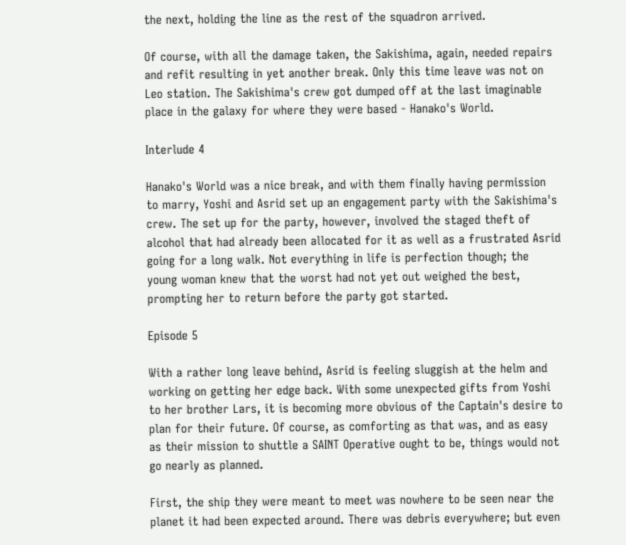the next, holding the line as the rest of the squadron arrived.

Of course, with all the damage taken, the Sakishima, again, needed repairs and refit resulting in yet another break. Only this time leave was not on Leo station. The Sakishima's crew got dumped off at the last imaginable place in the galaxy for where they were based - Hanako's World.

Interlude 4

Hanako's World was a nice break, and with them finally having permission to marry, Yoshi and Asrid set up an engagement party with the Sakishima's crew. The set up for the party, however, involved the staged theft of alcohol that had already been allocated for it as well as a frustrated Asrid going for a long walk. Not everything in life is perfection though; the young woman knew that the worst had not yet out weighed the best, prompting her to return before the party got started.

Episode 5

With a rather long leave behind, Asrid is feeling sluggish at the helm and working on getting her edge back. With some unexpected gifts from Yoshi to her brother Lars, it is becoming more obvious of the Captain's desire to plan for their future. Of course, as comforting as that was, and as easy as their mission to shuttle a SAINT Operative ought to be, things would not go nearly as planned.

First, the ship they were meant to meet was nowhere to be seen near the planet it had been expected around. There was debris everywhere; but even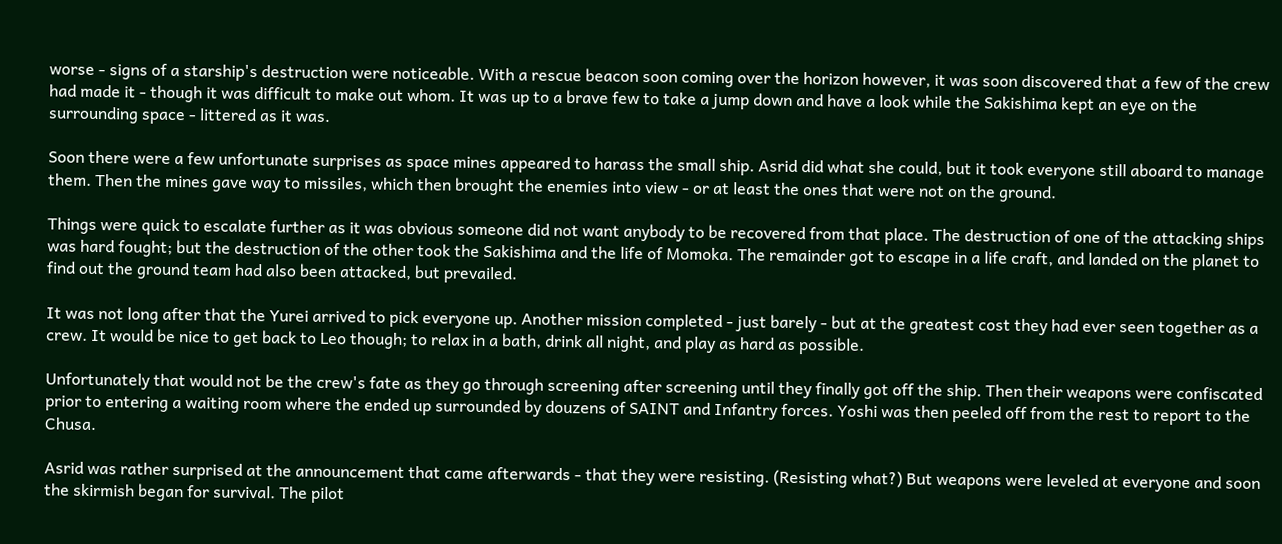worse - signs of a starship's destruction were noticeable. With a rescue beacon soon coming over the horizon however, it was soon discovered that a few of the crew had made it - though it was difficult to make out whom. It was up to a brave few to take a jump down and have a look while the Sakishima kept an eye on the surrounding space - littered as it was.

Soon there were a few unfortunate surprises as space mines appeared to harass the small ship. Asrid did what she could, but it took everyone still aboard to manage them. Then the mines gave way to missiles, which then brought the enemies into view - or at least the ones that were not on the ground.

Things were quick to escalate further as it was obvious someone did not want anybody to be recovered from that place. The destruction of one of the attacking ships was hard fought; but the destruction of the other took the Sakishima and the life of Momoka. The remainder got to escape in a life craft, and landed on the planet to find out the ground team had also been attacked, but prevailed.

It was not long after that the Yurei arrived to pick everyone up. Another mission completed - just barely - but at the greatest cost they had ever seen together as a crew. It would be nice to get back to Leo though; to relax in a bath, drink all night, and play as hard as possible.

Unfortunately that would not be the crew's fate as they go through screening after screening until they finally got off the ship. Then their weapons were confiscated prior to entering a waiting room where the ended up surrounded by douzens of SAINT and Infantry forces. Yoshi was then peeled off from the rest to report to the Chusa.

Asrid was rather surprised at the announcement that came afterwards - that they were resisting. (Resisting what?) But weapons were leveled at everyone and soon the skirmish began for survival. The pilot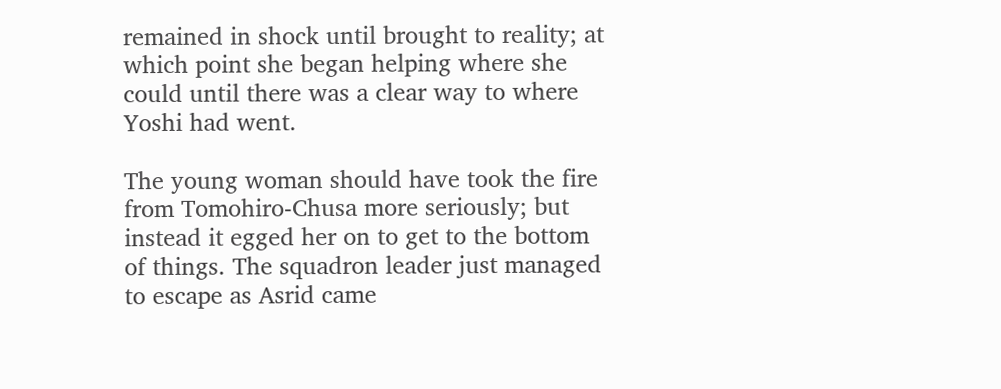remained in shock until brought to reality; at which point she began helping where she could until there was a clear way to where Yoshi had went.

The young woman should have took the fire from Tomohiro-Chusa more seriously; but instead it egged her on to get to the bottom of things. The squadron leader just managed to escape as Asrid came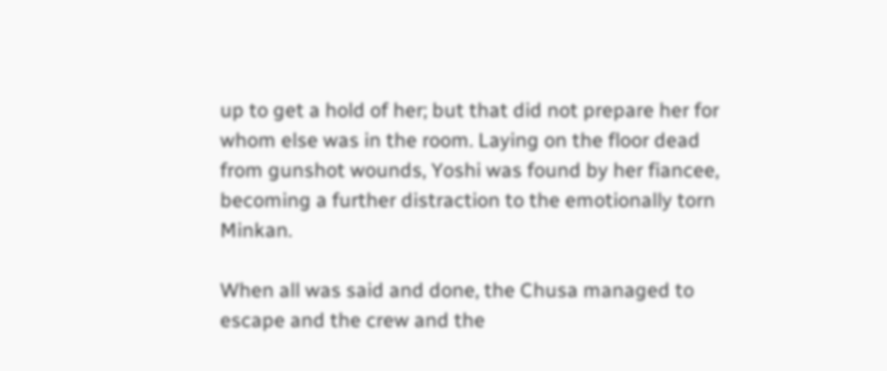up to get a hold of her; but that did not prepare her for whom else was in the room. Laying on the floor dead from gunshot wounds, Yoshi was found by her fiancee, becoming a further distraction to the emotionally torn Minkan.

When all was said and done, the Chusa managed to escape and the crew and the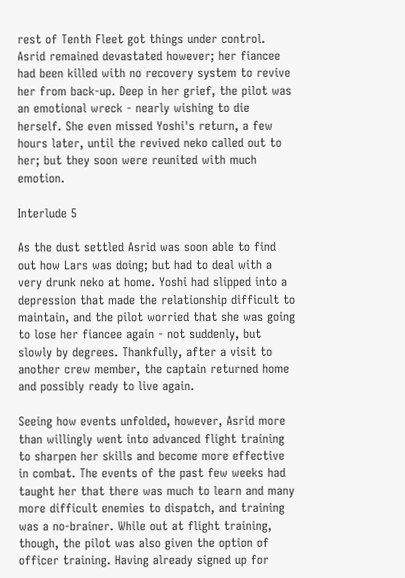rest of Tenth Fleet got things under control. Asrid remained devastated however; her fiancee had been killed with no recovery system to revive her from back-up. Deep in her grief, the pilot was an emotional wreck - nearly wishing to die herself. She even missed Yoshi's return, a few hours later, until the revived neko called out to her; but they soon were reunited with much emotion.

Interlude 5

As the dust settled Asrid was soon able to find out how Lars was doing; but had to deal with a very drunk neko at home. Yoshi had slipped into a depression that made the relationship difficult to maintain, and the pilot worried that she was going to lose her fiancee again - not suddenly, but slowly by degrees. Thankfully, after a visit to another crew member, the captain returned home and possibly ready to live again.

Seeing how events unfolded, however, Asrid more than willingly went into advanced flight training to sharpen her skills and become more effective in combat. The events of the past few weeks had taught her that there was much to learn and many more difficult enemies to dispatch, and training was a no-brainer. While out at flight training, though, the pilot was also given the option of officer training. Having already signed up for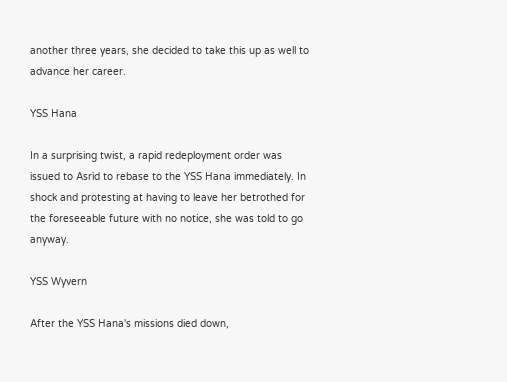another three years, she decided to take this up as well to advance her career.

YSS Hana

In a surprising twist, a rapid redeployment order was issued to Asrid to rebase to the YSS Hana immediately. In shock and protesting at having to leave her betrothed for the foreseeable future with no notice, she was told to go anyway.

YSS Wyvern

After the YSS Hana's missions died down,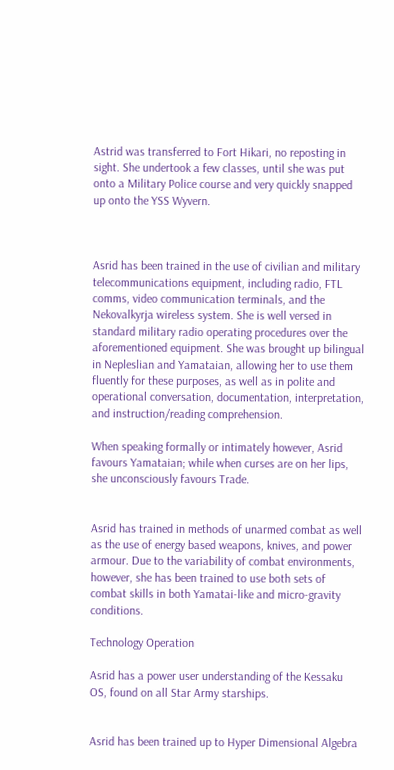Astrid was transferred to Fort Hikari, no reposting in sight. She undertook a few classes, until she was put onto a Military Police course and very quickly snapped up onto the YSS Wyvern.



Asrid has been trained in the use of civilian and military telecommunications equipment, including radio, FTL comms, video communication terminals, and the Nekovalkyrja wireless system. She is well versed in standard military radio operating procedures over the aforementioned equipment. She was brought up bilingual in Nepleslian and Yamataian, allowing her to use them fluently for these purposes, as well as in polite and operational conversation, documentation, interpretation, and instruction/reading comprehension.

When speaking formally or intimately however, Asrid favours Yamataian; while when curses are on her lips, she unconsciously favours Trade.


Asrid has trained in methods of unarmed combat as well as the use of energy based weapons, knives, and power armour. Due to the variability of combat environments, however, she has been trained to use both sets of combat skills in both Yamatai-like and micro-gravity conditions.

Technology Operation

Asrid has a power user understanding of the Kessaku OS, found on all Star Army starships.


Asrid has been trained up to Hyper Dimensional Algebra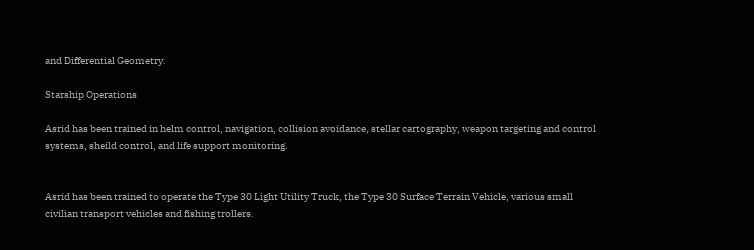and Differential Geometry.

Starship Operations

Asrid has been trained in helm control, navigation, collision avoidance, stellar cartography, weapon targeting and control systems, sheild control, and life support monitoring.


Asrid has been trained to operate the Type 30 Light Utility Truck, the Type 30 Surface Terrain Vehicle, various small civilian transport vehicles and fishing trollers.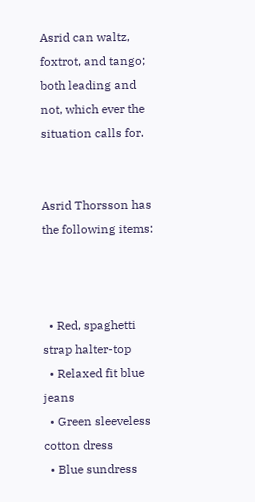Asrid can waltz, foxtrot, and tango; both leading and not, which ever the situation calls for.


Asrid Thorsson has the following items:



  • Red, spaghetti strap halter-top
  • Relaxed fit blue jeans
  • Green sleeveless cotton dress
  • Blue sundress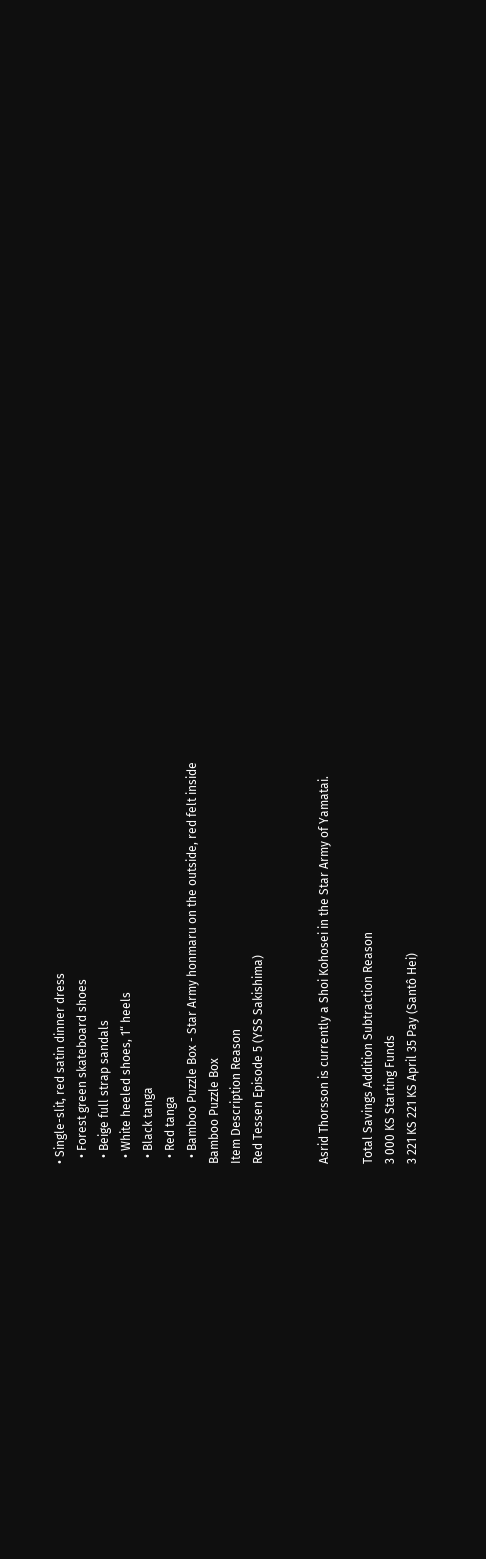• Single-slit, red satin dinner dress
  • Forest green skateboard shoes
  • Beige full strap sandals
  • White heeled shoes, 1“ heels
  • Black tanga
  • Red tanga
  • Bamboo Puzzle Box - Star Army honmaru on the outside, red felt inside
Bamboo Puzzle Box
Item Description Reason
Red Tessen Episode 5 (YSS Sakishima)


Asrid Thorsson is currently a Shoi Kohosei in the Star Army of Yamatai.

Total Savings Addition Subtraction Reason
3 000 KS Starting Funds
3 221 KS 221 KS April 35 Pay (Santô Hei)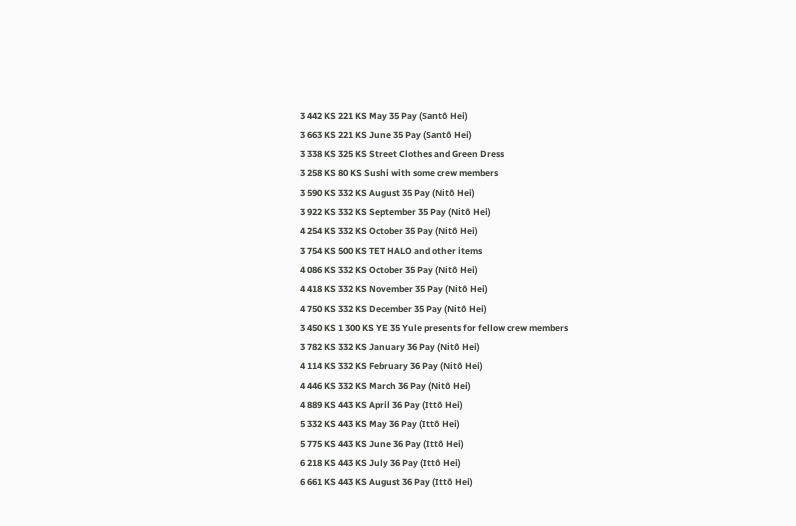3 442 KS 221 KS May 35 Pay (Santô Hei)
3 663 KS 221 KS June 35 Pay (Santô Hei)
3 338 KS 325 KS Street Clothes and Green Dress
3 258 KS 80 KS Sushi with some crew members
3 590 KS 332 KS August 35 Pay (Nitô Hei)
3 922 KS 332 KS September 35 Pay (Nitô Hei)
4 254 KS 332 KS October 35 Pay (Nitô Hei)
3 754 KS 500 KS TET HALO and other items
4 086 KS 332 KS October 35 Pay (Nitô Hei)
4 418 KS 332 KS November 35 Pay (Nitô Hei)
4 750 KS 332 KS December 35 Pay (Nitô Hei)
3 450 KS 1 300 KS YE 35 Yule presents for fellow crew members
3 782 KS 332 KS January 36 Pay (Nitô Hei)
4 114 KS 332 KS February 36 Pay (Nitô Hei)
4 446 KS 332 KS March 36 Pay (Nitô Hei)
4 889 KS 443 KS April 36 Pay (Ittô Hei)
5 332 KS 443 KS May 36 Pay (Ittô Hei)
5 775 KS 443 KS June 36 Pay (Ittô Hei)
6 218 KS 443 KS July 36 Pay (Ittô Hei)
6 661 KS 443 KS August 36 Pay (Ittô Hei)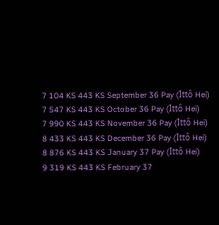7 104 KS 443 KS September 36 Pay (Ittô Hei)
7 547 KS 443 KS October 36 Pay (Ittô Hei)
7 990 KS 443 KS November 36 Pay (Ittô Hei)
8 433 KS 443 KS December 36 Pay (Ittô Hei)
8 876 KS 443 KS January 37 Pay (Ittô Hei)
9 319 KS 443 KS February 37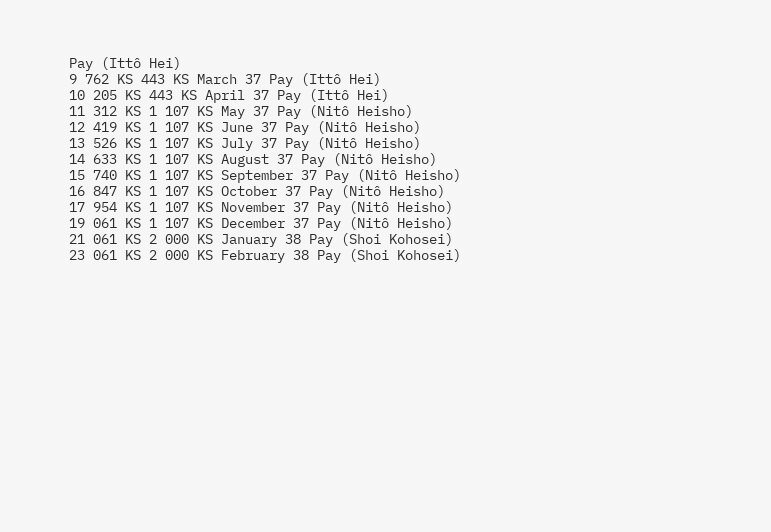Pay (Ittô Hei)
9 762 KS 443 KS March 37 Pay (Ittô Hei)
10 205 KS 443 KS April 37 Pay (Ittô Hei)
11 312 KS 1 107 KS May 37 Pay (Nitô Heisho)
12 419 KS 1 107 KS June 37 Pay (Nitô Heisho)
13 526 KS 1 107 KS July 37 Pay (Nitô Heisho)
14 633 KS 1 107 KS August 37 Pay (Nitô Heisho)
15 740 KS 1 107 KS September 37 Pay (Nitô Heisho)
16 847 KS 1 107 KS October 37 Pay (Nitô Heisho)
17 954 KS 1 107 KS November 37 Pay (Nitô Heisho)
19 061 KS 1 107 KS December 37 Pay (Nitô Heisho)
21 061 KS 2 000 KS January 38 Pay (Shoi Kohosei)
23 061 KS 2 000 KS February 38 Pay (Shoi Kohosei)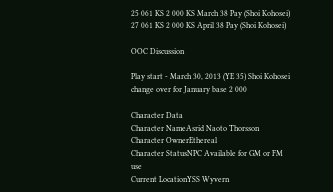25 061 KS 2 000 KS March 38 Pay (Shoi Kohosei)
27 061 KS 2 000 KS April 38 Pay (Shoi Kohosei)

OOC Discussion

Play start - March 30, 2013 (YE 35) Shoi Kohosei change over for January base 2 000

Character Data
Character NameAsrid Naoto Thorsson
Character OwnerEthereal
Character StatusNPC Available for GM or FM use
Current LocationYSS Wyvern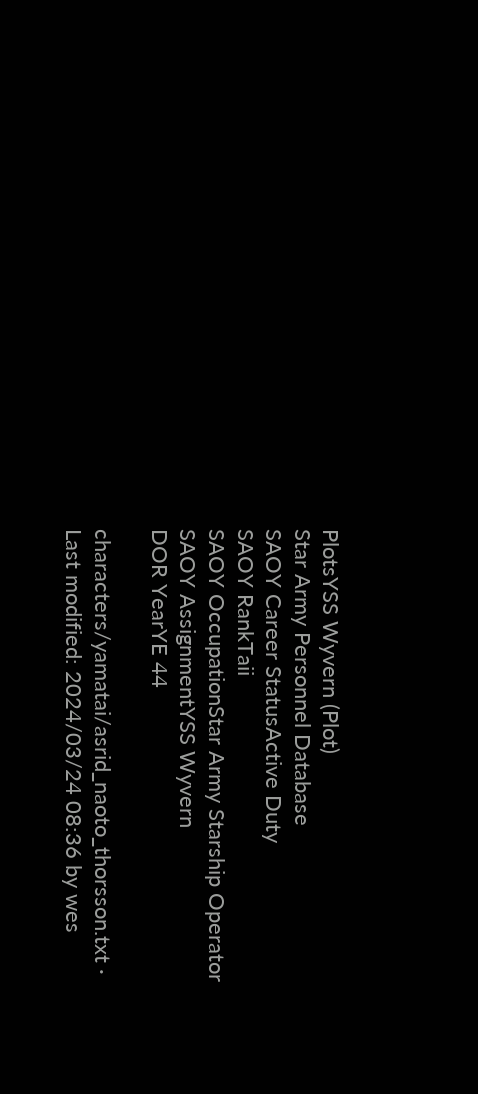PlotsYSS Wyvern (Plot)
Star Army Personnel Database
SAOY Career StatusActive Duty
SAOY RankTaii
SAOY OccupationStar Army Starship Operator
SAOY AssignmentYSS Wyvern
DOR YearYE 44

characters/yamatai/asrid_naoto_thorsson.txt · Last modified: 2024/03/24 08:36 by wes